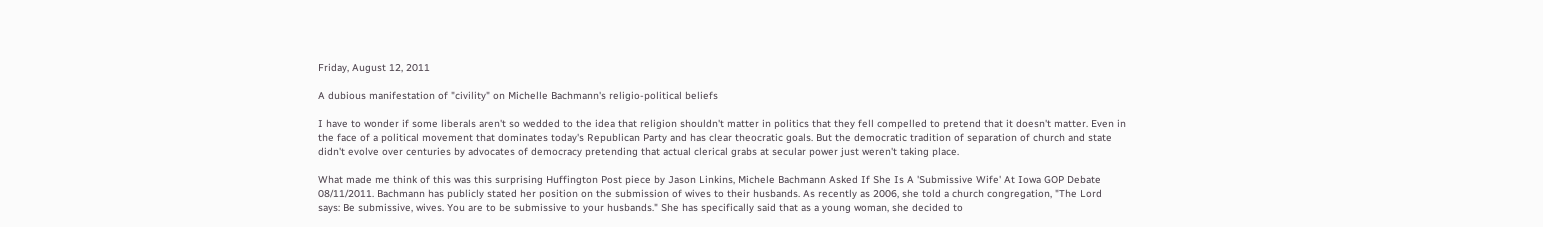Friday, August 12, 2011

A dubious manifestation of "civility" on Michelle Bachmann's religio-political beliefs

I have to wonder if some liberals aren't so wedded to the idea that religion shouldn't matter in politics that they fell compelled to pretend that it doesn't matter. Even in the face of a political movement that dominates today's Republican Party and has clear theocratic goals. But the democratic tradition of separation of church and state didn't evolve over centuries by advocates of democracy pretending that actual clerical grabs at secular power just weren't taking place.

What made me think of this was this surprising Huffington Post piece by Jason Linkins, Michele Bachmann Asked If She Is A 'Submissive Wife' At Iowa GOP Debate 08/11/2011. Bachmann has publicly stated her position on the submission of wives to their husbands. As recently as 2006, she told a church congregation, "The Lord says: Be submissive, wives. You are to be submissive to your husbands." She has specifically said that as a young woman, she decided to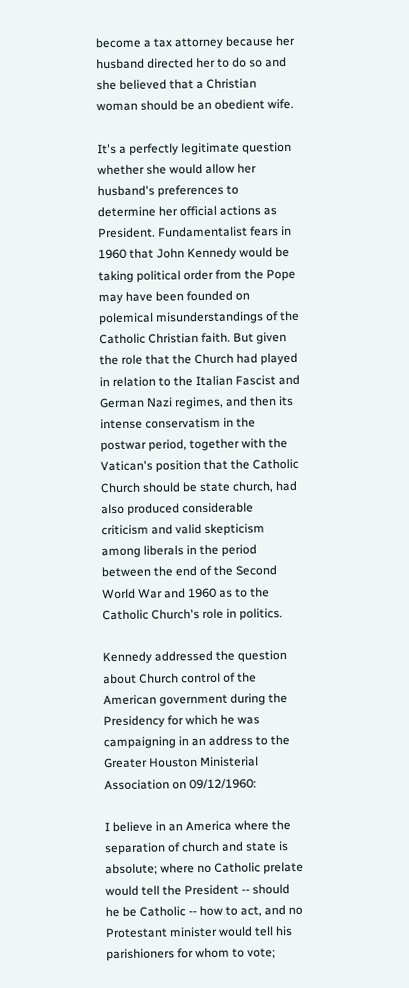become a tax attorney because her husband directed her to do so and she believed that a Christian woman should be an obedient wife.

It's a perfectly legitimate question whether she would allow her husband's preferences to determine her official actions as President. Fundamentalist fears in 1960 that John Kennedy would be taking political order from the Pope may have been founded on polemical misunderstandings of the Catholic Christian faith. But given the role that the Church had played in relation to the Italian Fascist and German Nazi regimes, and then its intense conservatism in the postwar period, together with the Vatican's position that the Catholic Church should be state church, had also produced considerable criticism and valid skepticism among liberals in the period between the end of the Second World War and 1960 as to the Catholic Church's role in politics.

Kennedy addressed the question about Church control of the American government during the Presidency for which he was campaigning in an address to the Greater Houston Ministerial Association on 09/12/1960:

I believe in an America where the separation of church and state is absolute; where no Catholic prelate would tell the President -- should he be Catholic -- how to act, and no Protestant minister would tell his parishioners for whom to vote;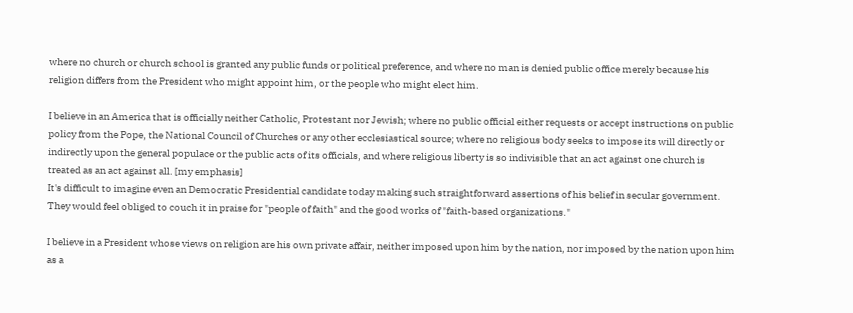where no church or church school is granted any public funds or political preference, and where no man is denied public office merely because his religion differs from the President who might appoint him, or the people who might elect him.

I believe in an America that is officially neither Catholic, Protestant nor Jewish; where no public official either requests or accept instructions on public policy from the Pope, the National Council of Churches or any other ecclesiastical source; where no religious body seeks to impose its will directly or indirectly upon the general populace or the public acts of its officials, and where religious liberty is so indivisible that an act against one church is treated as an act against all. [my emphasis]
It's difficult to imagine even an Democratic Presidential candidate today making such straightforward assertions of his belief in secular government. They would feel obliged to couch it in praise for "people of faith" and the good works of "faith-based organizations."

I believe in a President whose views on religion are his own private affair, neither imposed upon him by the nation, nor imposed by the nation upon him as a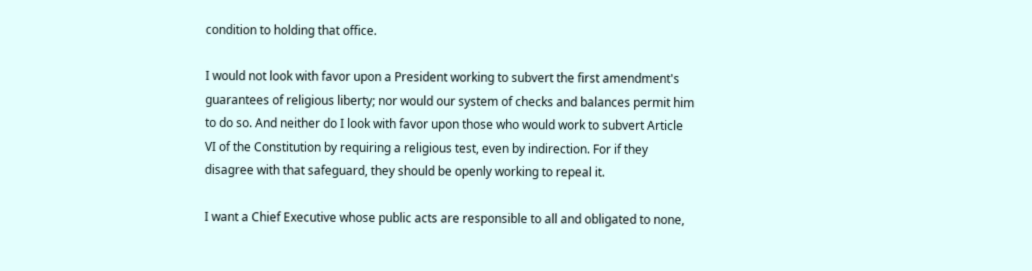condition to holding that office.

I would not look with favor upon a President working to subvert the first amendment's guarantees of religious liberty; nor would our system of checks and balances permit him to do so. And neither do I look with favor upon those who would work to subvert Article VI of the Constitution by requiring a religious test, even by indirection. For if they disagree with that safeguard, they should be openly working to repeal it.

I want a Chief Executive whose public acts are responsible to all and obligated to none,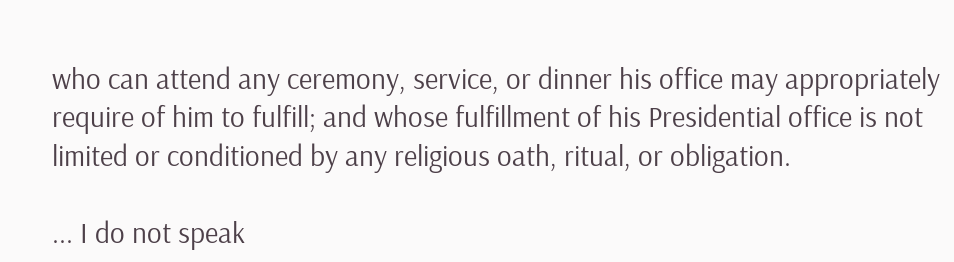who can attend any ceremony, service, or dinner his office may appropriately require of him to fulfill; and whose fulfillment of his Presidential office is not limited or conditioned by any religious oath, ritual, or obligation.

... I do not speak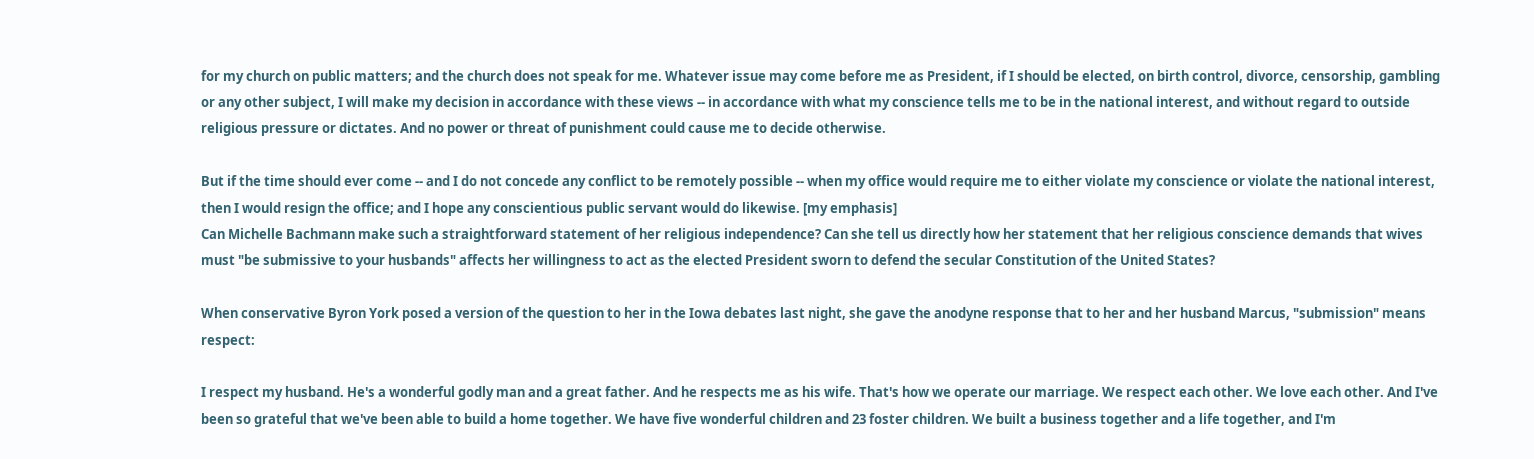for my church on public matters; and the church does not speak for me. Whatever issue may come before me as President, if I should be elected, on birth control, divorce, censorship, gambling or any other subject, I will make my decision in accordance with these views -- in accordance with what my conscience tells me to be in the national interest, and without regard to outside religious pressure or dictates. And no power or threat of punishment could cause me to decide otherwise.

But if the time should ever come -- and I do not concede any conflict to be remotely possible -- when my office would require me to either violate my conscience or violate the national interest, then I would resign the office; and I hope any conscientious public servant would do likewise. [my emphasis]
Can Michelle Bachmann make such a straightforward statement of her religious independence? Can she tell us directly how her statement that her religious conscience demands that wives must "be submissive to your husbands" affects her willingness to act as the elected President sworn to defend the secular Constitution of the United States?

When conservative Byron York posed a version of the question to her in the Iowa debates last night, she gave the anodyne response that to her and her husband Marcus, "submission" means respect:

I respect my husband. He's a wonderful godly man and a great father. And he respects me as his wife. That's how we operate our marriage. We respect each other. We love each other. And I've been so grateful that we've been able to build a home together. We have five wonderful children and 23 foster children. We built a business together and a life together, and I'm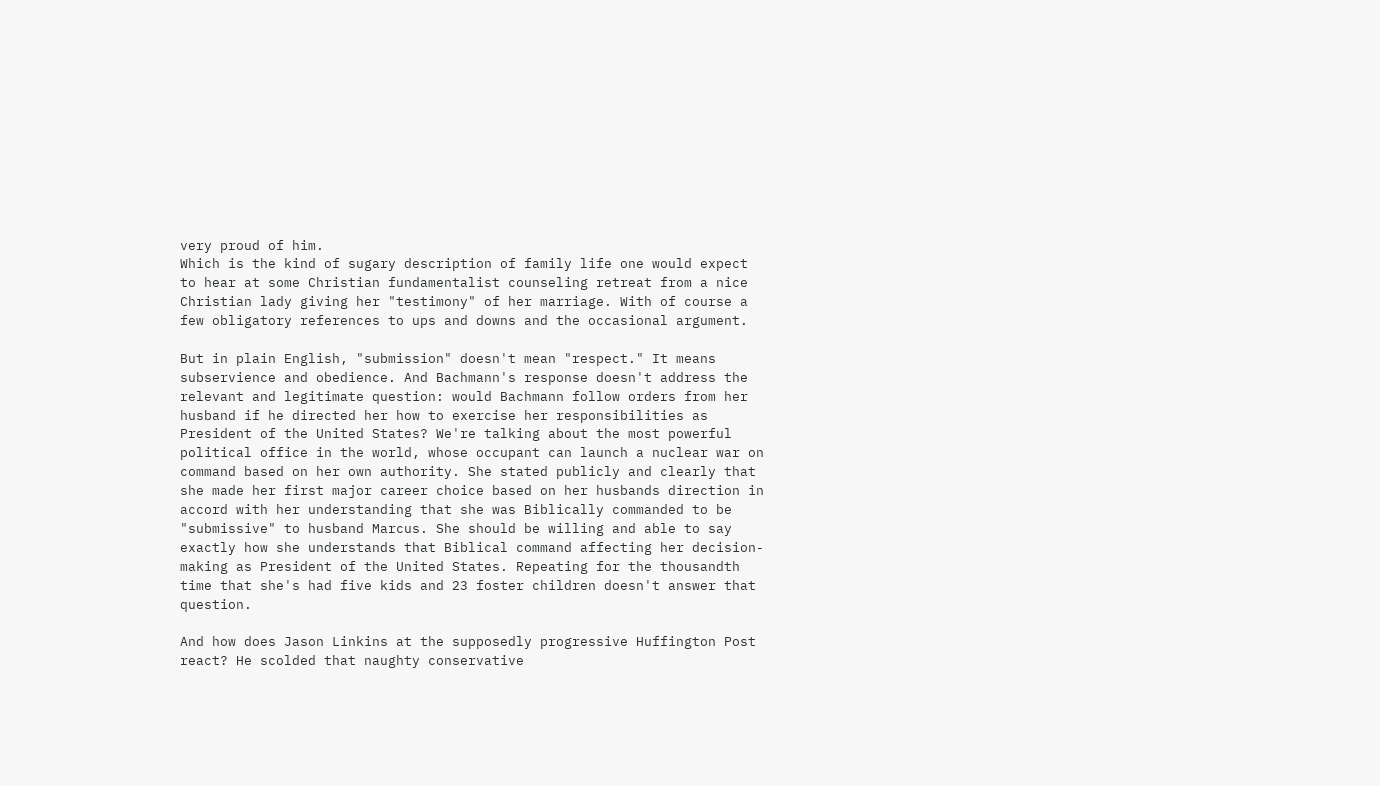very proud of him.
Which is the kind of sugary description of family life one would expect to hear at some Christian fundamentalist counseling retreat from a nice Christian lady giving her "testimony" of her marriage. With of course a few obligatory references to ups and downs and the occasional argument.

But in plain English, "submission" doesn't mean "respect." It means subservience and obedience. And Bachmann's response doesn't address the relevant and legitimate question: would Bachmann follow orders from her husband if he directed her how to exercise her responsibilities as President of the United States? We're talking about the most powerful political office in the world, whose occupant can launch a nuclear war on command based on her own authority. She stated publicly and clearly that she made her first major career choice based on her husbands direction in accord with her understanding that she was Biblically commanded to be "submissive" to husband Marcus. She should be willing and able to say exactly how she understands that Biblical command affecting her decision-making as President of the United States. Repeating for the thousandth time that she's had five kids and 23 foster children doesn't answer that question.

And how does Jason Linkins at the supposedly progressive Huffington Post react? He scolded that naughty conservative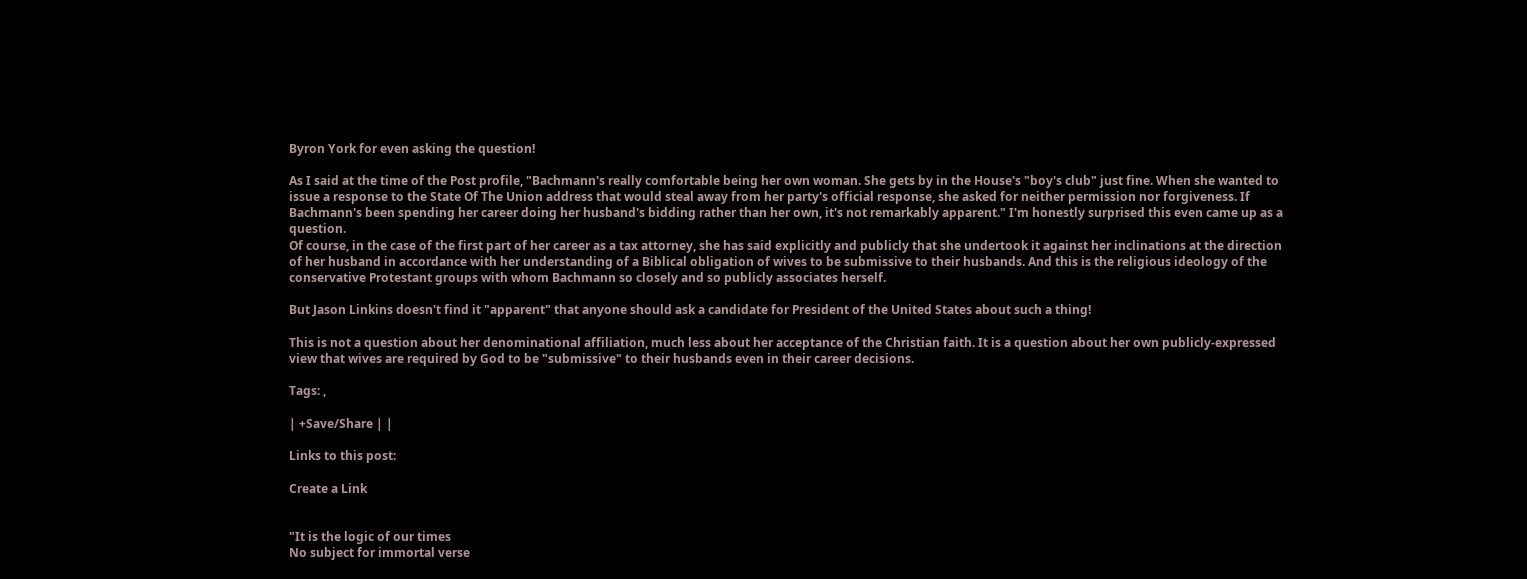Byron York for even asking the question!

As I said at the time of the Post profile, "Bachmann's really comfortable being her own woman. She gets by in the House's "boy's club" just fine. When she wanted to issue a response to the State Of The Union address that would steal away from her party's official response, she asked for neither permission nor forgiveness. If Bachmann's been spending her career doing her husband's bidding rather than her own, it's not remarkably apparent." I'm honestly surprised this even came up as a question.
Of course, in the case of the first part of her career as a tax attorney, she has said explicitly and publicly that she undertook it against her inclinations at the direction of her husband in accordance with her understanding of a Biblical obligation of wives to be submissive to their husbands. And this is the religious ideology of the conservative Protestant groups with whom Bachmann so closely and so publicly associates herself.

But Jason Linkins doesn't find it "apparent" that anyone should ask a candidate for President of the United States about such a thing!

This is not a question about her denominational affiliation, much less about her acceptance of the Christian faith. It is a question about her own publicly-expressed view that wives are required by God to be "submissive" to their husbands even in their career decisions.

Tags: ,

| +Save/Share | |

Links to this post:

Create a Link


"It is the logic of our times
No subject for immortal verse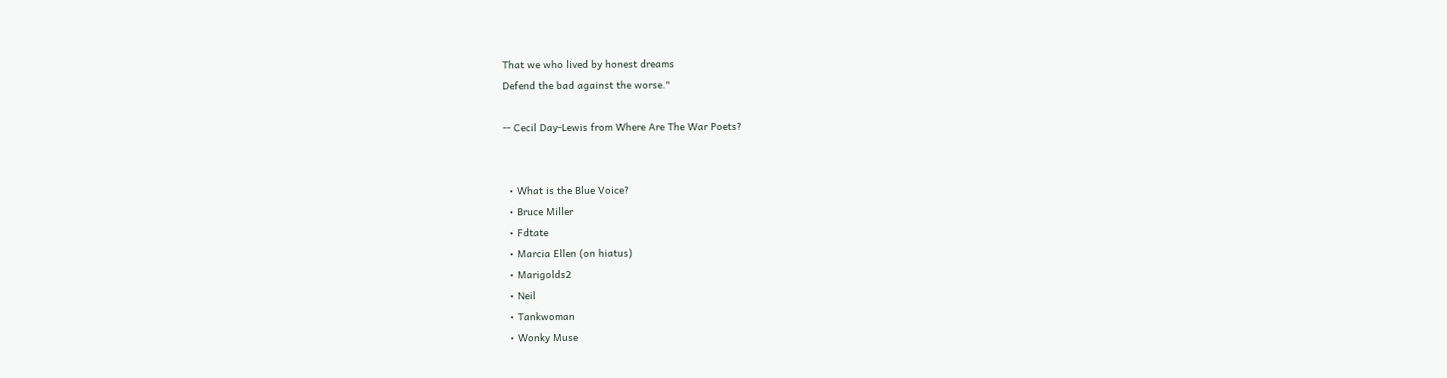That we who lived by honest dreams
Defend the bad against the worse."

-- Cecil Day-Lewis from Where Are The War Poets?


  • What is the Blue Voice?
  • Bruce Miller
  • Fdtate
  • Marcia Ellen (on hiatus)
  • Marigolds2
  • Neil
  • Tankwoman
  • Wonky Muse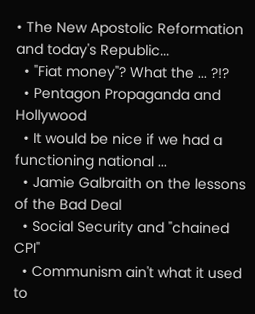• The New Apostolic Reformation and today's Republic...
  • "Fiat money"? What the ... ?!?
  • Pentagon Propaganda and Hollywood
  • It would be nice if we had a functioning national ...
  • Jamie Galbraith on the lessons of the Bad Deal
  • Social Security and "chained CPI"
  • Communism ain't what it used to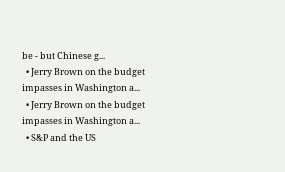be - but Chinese g...
  • Jerry Brown on the budget impasses in Washington a...
  • Jerry Brown on the budget impasses in Washington a...
  • S&P and the US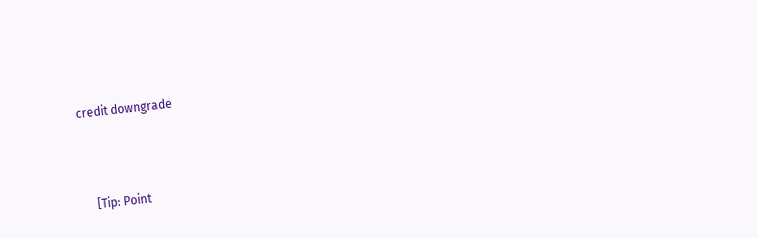credit downgrade



    [Tip: Point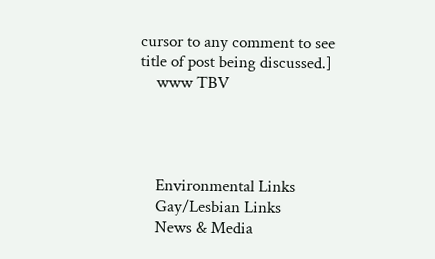cursor to any comment to see title of post being discussed.]
    www TBV




    Environmental Links
    Gay/Lesbian Links
    News & Media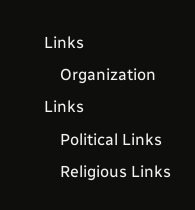Links
    Organization Links
    Political Links
    Religious Links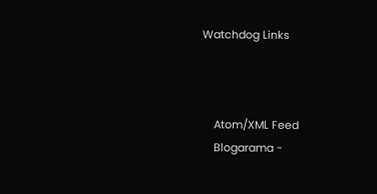Watchdog Links



    Atom/XML Feed
    Blogarama -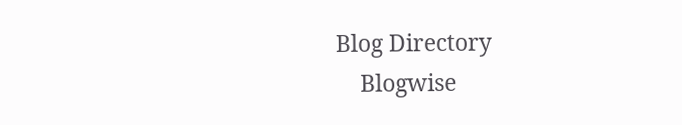Blog Directory
    Blogwise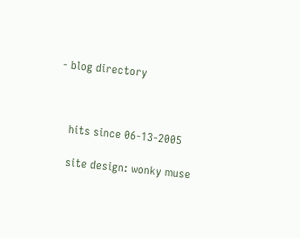- blog directory



    hits since 06-13-2005

    site design: wonky muse